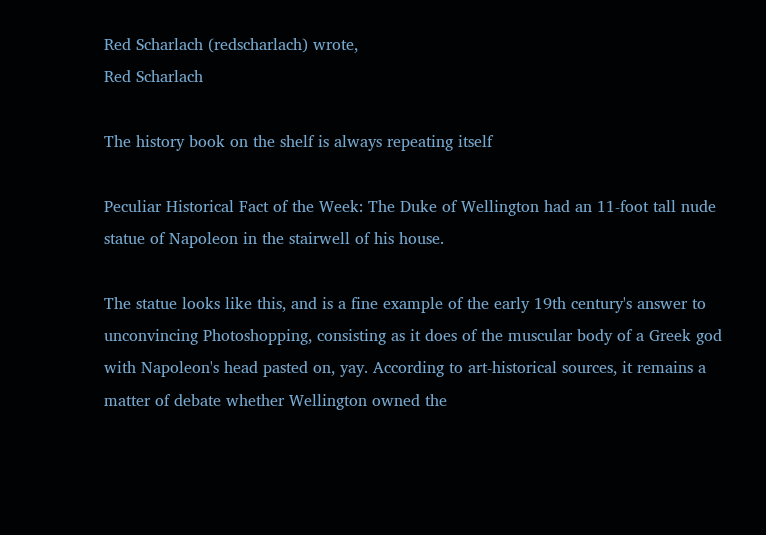Red Scharlach (redscharlach) wrote,
Red Scharlach

The history book on the shelf is always repeating itself

Peculiar Historical Fact of the Week: The Duke of Wellington had an 11-foot tall nude statue of Napoleon in the stairwell of his house.

The statue looks like this, and is a fine example of the early 19th century's answer to unconvincing Photoshopping, consisting as it does of the muscular body of a Greek god with Napoleon's head pasted on, yay. According to art-historical sources, it remains a matter of debate whether Wellington owned the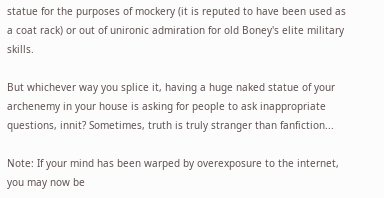statue for the purposes of mockery (it is reputed to have been used as a coat rack) or out of unironic admiration for old Boney's elite military skills.

But whichever way you splice it, having a huge naked statue of your archenemy in your house is asking for people to ask inappropriate questions, innit? Sometimes, truth is truly stranger than fanfiction...

Note: If your mind has been warped by overexposure to the internet, you may now be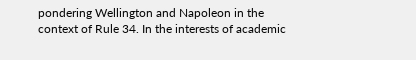pondering Wellington and Napoleon in the context of Rule 34. In the interests of academic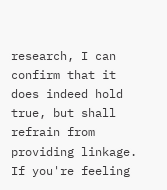research, I can confirm that it does indeed hold true, but shall refrain from providing linkage. If you're feeling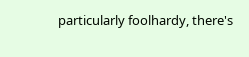particularly foolhardy, there's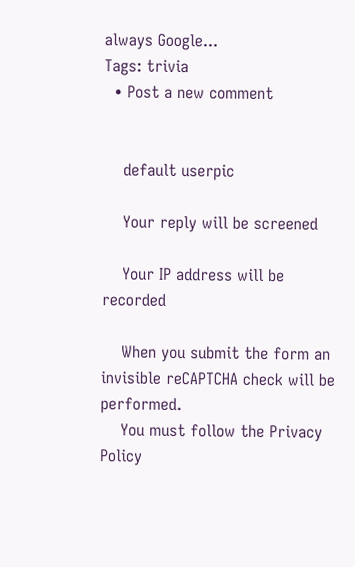always Google...
Tags: trivia
  • Post a new comment


    default userpic

    Your reply will be screened

    Your IP address will be recorded

    When you submit the form an invisible reCAPTCHA check will be performed.
    You must follow the Privacy Policy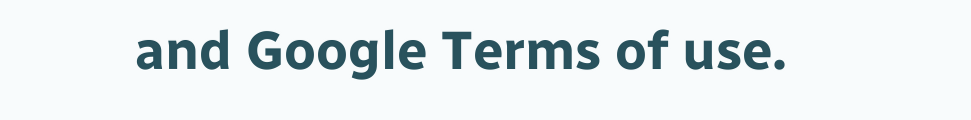and Google Terms of use.